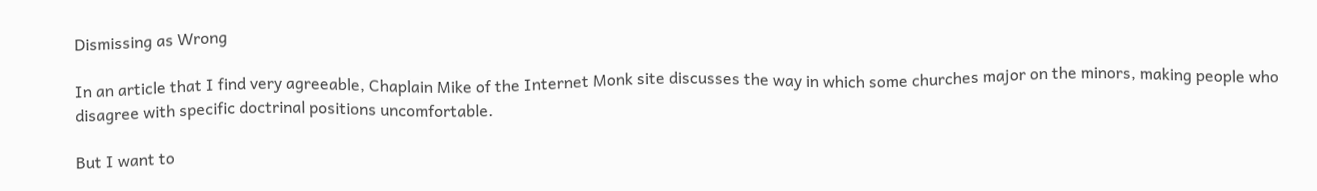Dismissing as Wrong

In an article that I find very agreeable, Chaplain Mike of the Internet Monk site discusses the way in which some churches major on the minors, making people who disagree with specific doctrinal positions uncomfortable.

But I want to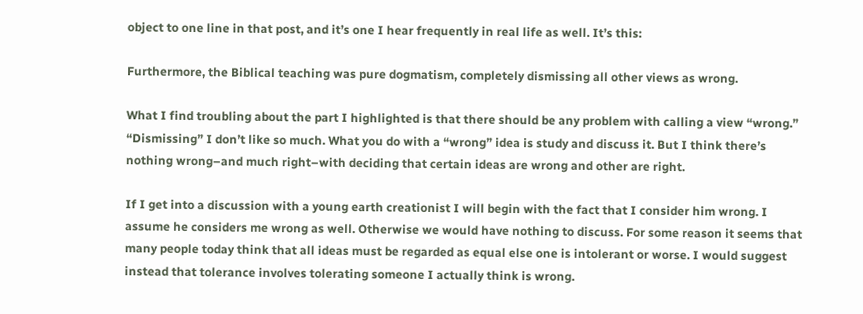object to one line in that post, and it’s one I hear frequently in real life as well. It’s this:

Furthermore, the Biblical teaching was pure dogmatism, completely dismissing all other views as wrong.

What I find troubling about the part I highlighted is that there should be any problem with calling a view “wrong.” “Dismissing” I don’t like so much. What you do with a “wrong” idea is study and discuss it. But I think there’s nothing wrong–and much right–with deciding that certain ideas are wrong and other are right.

If I get into a discussion with a young earth creationist I will begin with the fact that I consider him wrong. I assume he considers me wrong as well. Otherwise we would have nothing to discuss. For some reason it seems that many people today think that all ideas must be regarded as equal else one is intolerant or worse. I would suggest instead that tolerance involves tolerating someone I actually think is wrong.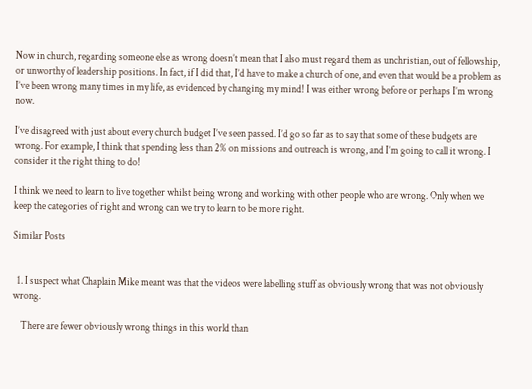Now in church, regarding someone else as wrong doesn’t mean that I also must regard them as unchristian, out of fellowship, or unworthy of leadership positions. In fact, if I did that, I’d have to make a church of one, and even that would be a problem as I’ve been wrong many times in my life, as evidenced by changing my mind! I was either wrong before or perhaps I’m wrong now.

I’ve disagreed with just about every church budget I’ve seen passed. I’d go so far as to say that some of these budgets are wrong. For example, I think that spending less than 2% on missions and outreach is wrong, and I’m going to call it wrong. I consider it the right thing to do!

I think we need to learn to live together whilst being wrong and working with other people who are wrong. Only when we keep the categories of right and wrong can we try to learn to be more right.

Similar Posts


  1. I suspect what Chaplain Mike meant was that the videos were labelling stuff as obviously wrong that was not obviously wrong.

    There are fewer obviously wrong things in this world than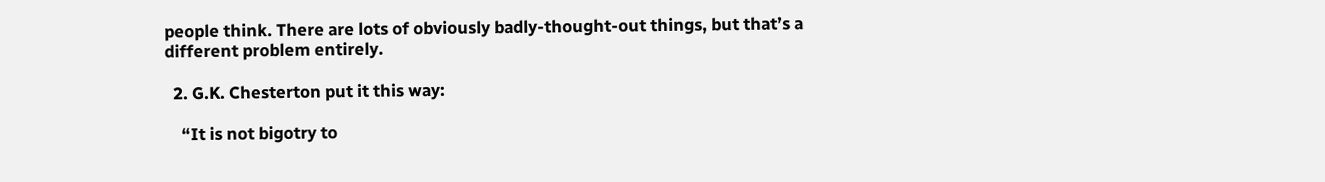people think. There are lots of obviously badly-thought-out things, but that’s a different problem entirely.

  2. G.K. Chesterton put it this way:

    “It is not bigotry to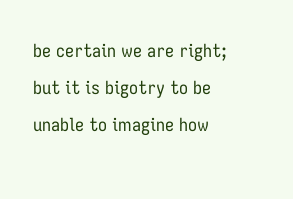be certain we are right; but it is bigotry to be unable to imagine how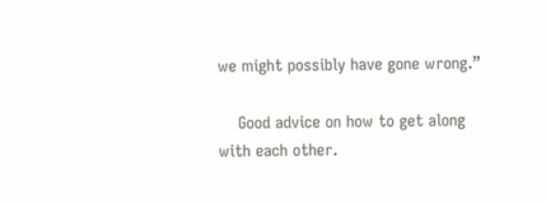we might possibly have gone wrong.”

    Good advice on how to get along with each other.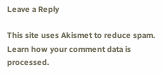Leave a Reply

This site uses Akismet to reduce spam. Learn how your comment data is processed.